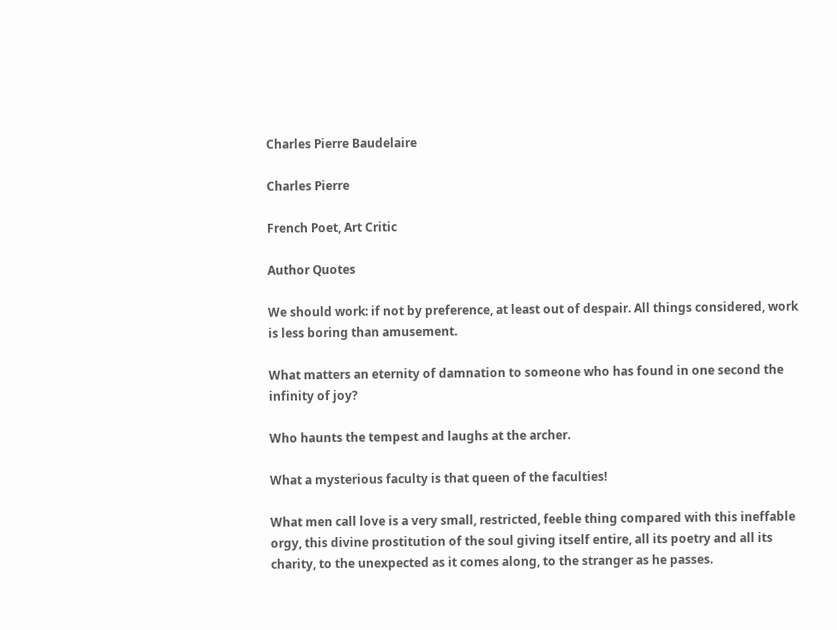Charles Pierre Baudelaire

Charles Pierre

French Poet, Art Critic

Author Quotes

We should work: if not by preference, at least out of despair. All things considered, work is less boring than amusement.

What matters an eternity of damnation to someone who has found in one second the infinity of joy?

Who haunts the tempest and laughs at the archer.

What a mysterious faculty is that queen of the faculties!

What men call love is a very small, restricted, feeble thing compared with this ineffable orgy, this divine prostitution of the soul giving itself entire, all its poetry and all its charity, to the unexpected as it comes along, to the stranger as he passes.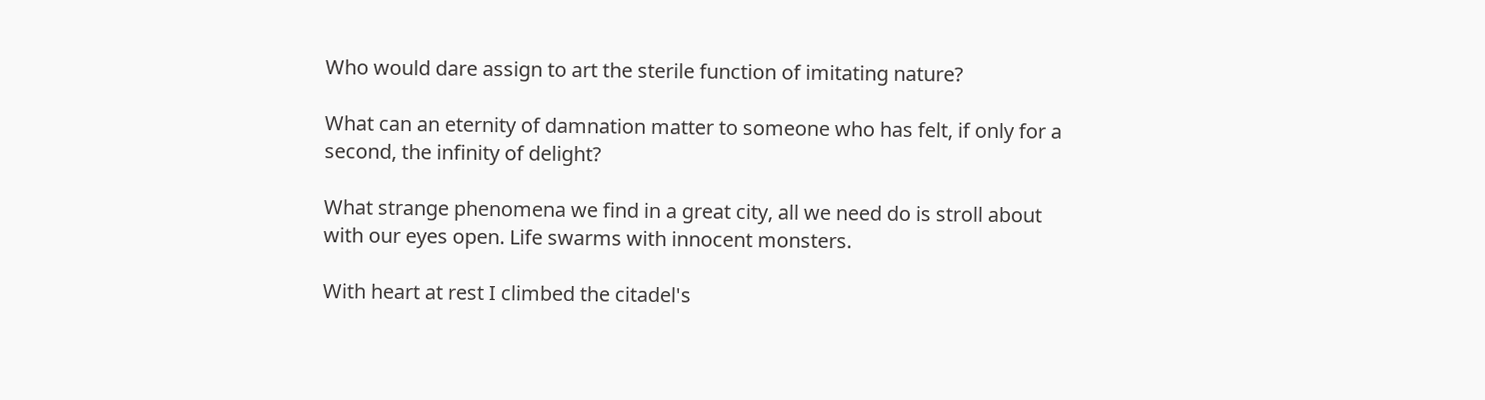Who would dare assign to art the sterile function of imitating nature?

What can an eternity of damnation matter to someone who has felt, if only for a second, the infinity of delight?

What strange phenomena we find in a great city, all we need do is stroll about with our eyes open. Life swarms with innocent monsters.

With heart at rest I climbed the citadel's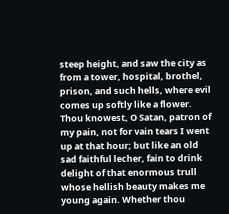steep height, and saw the city as from a tower, hospital, brothel, prison, and such hells, where evil comes up softly like a flower. Thou knowest, O Satan, patron of my pain, not for vain tears I went up at that hour; but like an old sad faithful lecher, fain to drink delight of that enormous trull whose hellish beauty makes me young again. Whether thou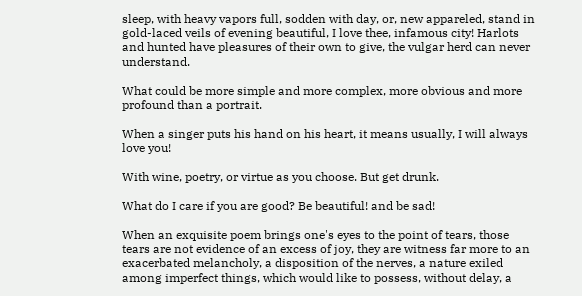sleep, with heavy vapors full, sodden with day, or, new appareled, stand in gold-laced veils of evening beautiful, I love thee, infamous city! Harlots and hunted have pleasures of their own to give, the vulgar herd can never understand.

What could be more simple and more complex, more obvious and more profound than a portrait.

When a singer puts his hand on his heart, it means usually, I will always love you!

With wine, poetry, or virtue as you choose. But get drunk.

What do I care if you are good? Be beautiful! and be sad!

When an exquisite poem brings one's eyes to the point of tears, those tears are not evidence of an excess of joy, they are witness far more to an exacerbated melancholy, a disposition of the nerves, a nature exiled among imperfect things, which would like to possess, without delay, a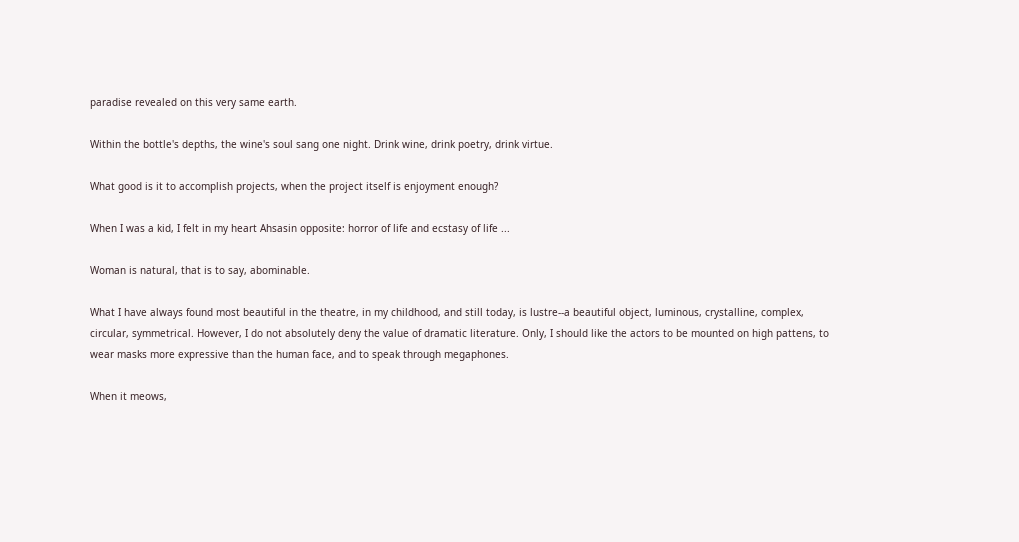paradise revealed on this very same earth.

Within the bottle's depths, the wine's soul sang one night. Drink wine, drink poetry, drink virtue.

What good is it to accomplish projects, when the project itself is enjoyment enough?

When I was a kid, I felt in my heart Ahsasin opposite: horror of life and ecstasy of life ...

Woman is natural, that is to say, abominable.

What I have always found most beautiful in the theatre, in my childhood, and still today, is lustre--a beautiful object, luminous, crystalline, complex, circular, symmetrical. However, I do not absolutely deny the value of dramatic literature. Only, I should like the actors to be mounted on high pattens, to wear masks more expressive than the human face, and to speak through megaphones.

When it meows,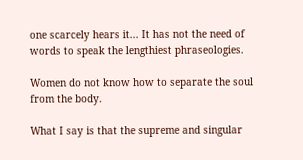one scarcely hears it... It has not the need of words to speak the lengthiest phraseologies.

Women do not know how to separate the soul from the body.

What I say is that the supreme and singular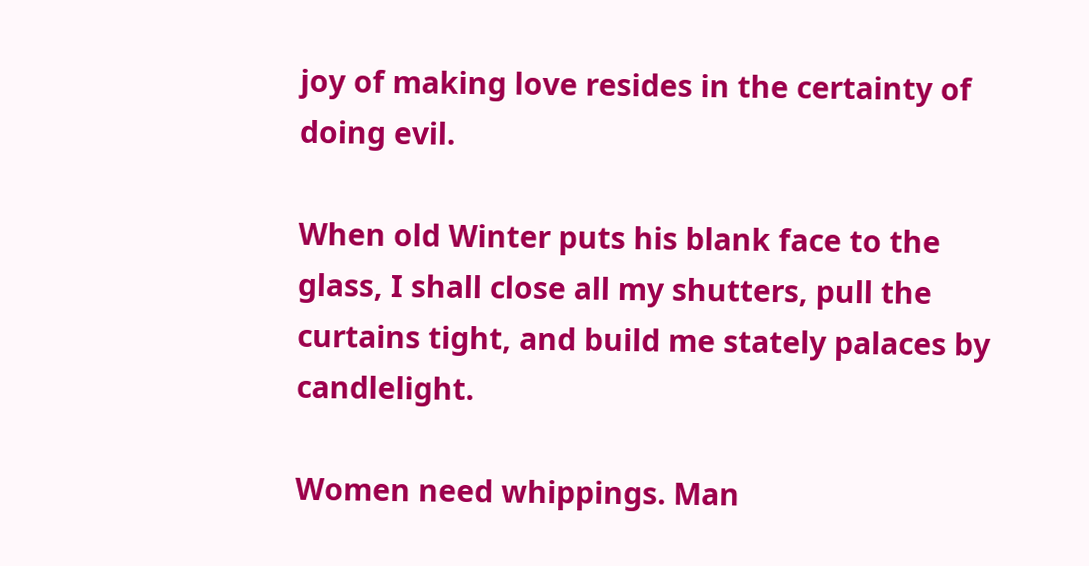joy of making love resides in the certainty of doing evil.

When old Winter puts his blank face to the glass, I shall close all my shutters, pull the curtains tight, and build me stately palaces by candlelight.

Women need whippings. Man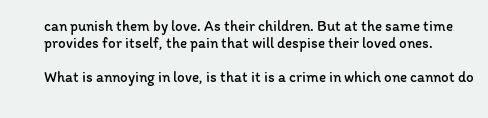can punish them by love. As their children. But at the same time provides for itself, the pain that will despise their loved ones.

What is annoying in love, is that it is a crime in which one cannot do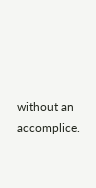without an accomplice.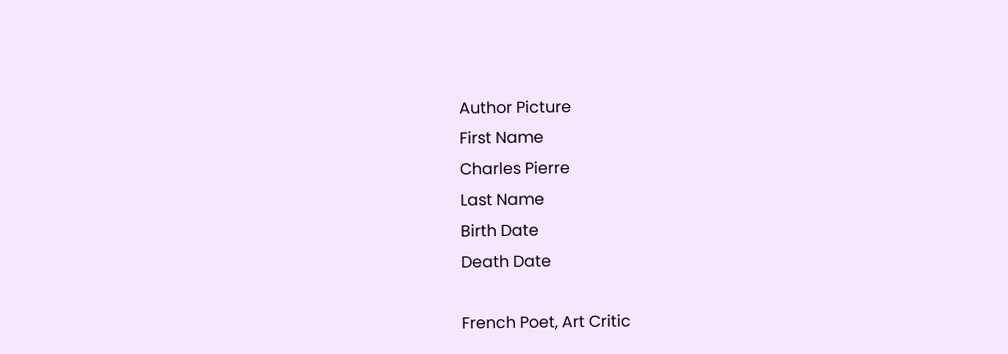Author Picture
First Name
Charles Pierre
Last Name
Birth Date
Death Date

French Poet, Art Critic